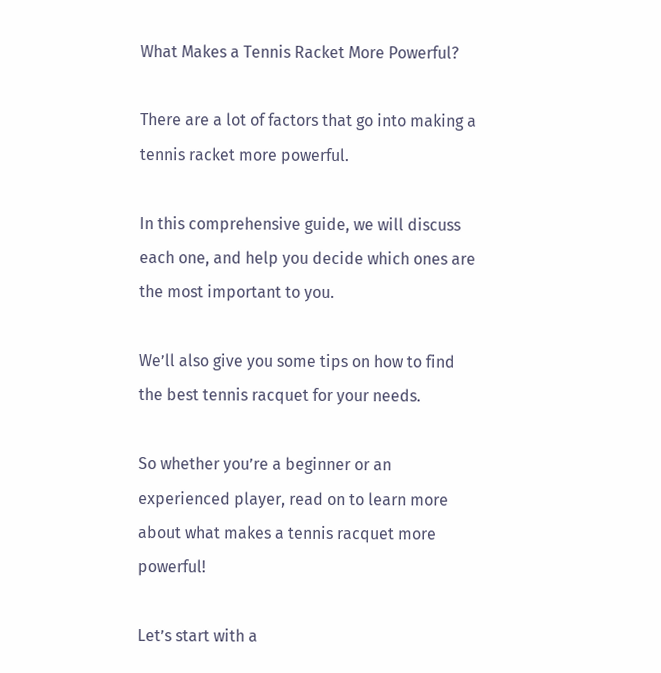What Makes a Tennis Racket More Powerful?

There are a lot of factors that go into making a tennis racket more powerful.

In this comprehensive guide, we will discuss each one, and help you decide which ones are the most important to you.

We’ll also give you some tips on how to find the best tennis racquet for your needs.

So whether you’re a beginner or an experienced player, read on to learn more about what makes a tennis racquet more powerful!

Let’s start with a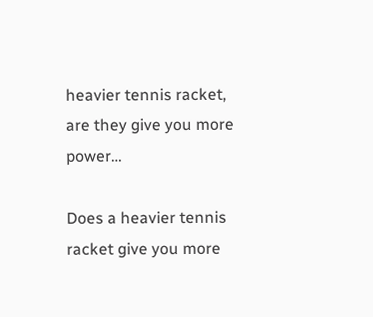heavier tennis racket, are they give you more power…

Does a heavier tennis racket give you more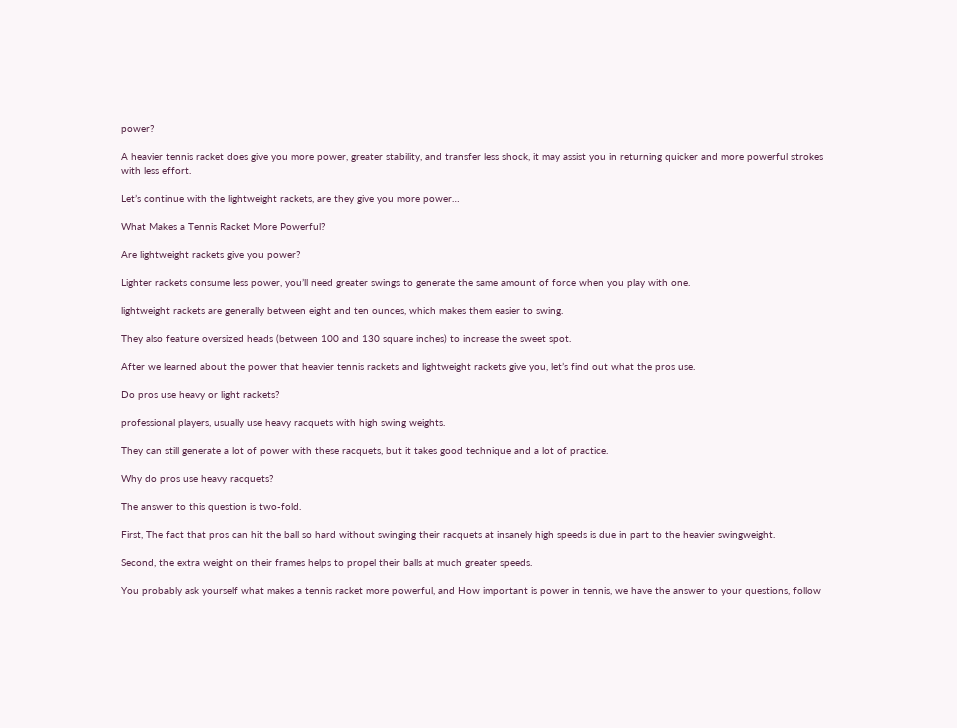power?

A heavier tennis racket does give you more power, greater stability, and transfer less shock, it may assist you in returning quicker and more powerful strokes with less effort.

Let’s continue with the lightweight rackets, are they give you more power…

What Makes a Tennis Racket More Powerful?

Are lightweight rackets give you power?

Lighter rackets consume less power, you’ll need greater swings to generate the same amount of force when you play with one.

lightweight rackets are generally between eight and ten ounces, which makes them easier to swing.

They also feature oversized heads (between 100 and 130 square inches) to increase the sweet spot.

After we learned about the power that heavier tennis rackets and lightweight rackets give you, let’s find out what the pros use.

Do pros use heavy or light rackets?

professional players, usually use heavy racquets with high swing weights.

They can still generate a lot of power with these racquets, but it takes good technique and a lot of practice.

Why do pros use heavy racquets?

The answer to this question is two-fold.

First, The fact that pros can hit the ball so hard without swinging their racquets at insanely high speeds is due in part to the heavier swingweight.

Second, the extra weight on their frames helps to propel their balls at much greater speeds.

You probably ask yourself what makes a tennis racket more powerful, and How important is power in tennis, we have the answer to your questions, follow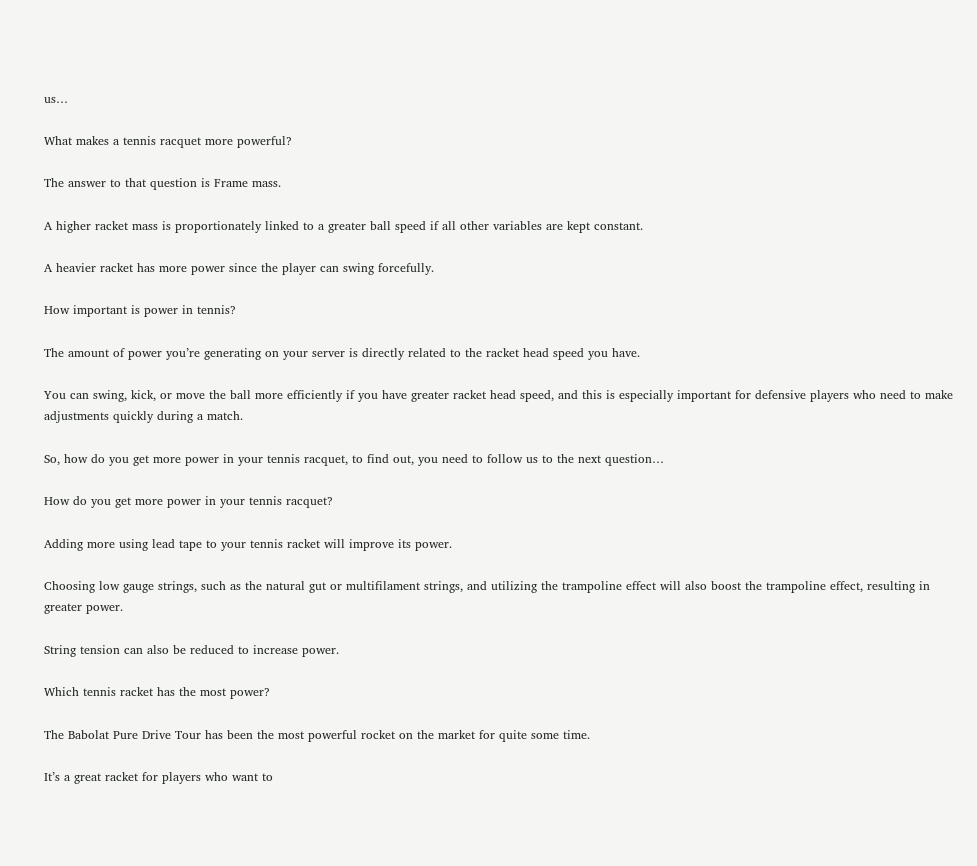us…

What makes a tennis racquet more powerful?

The answer to that question is Frame mass.

A higher racket mass is proportionately linked to a greater ball speed if all other variables are kept constant.

A heavier racket has more power since the player can swing forcefully.

How important is power in tennis?

The amount of power you’re generating on your server is directly related to the racket head speed you have.

You can swing, kick, or move the ball more efficiently if you have greater racket head speed, and this is especially important for defensive players who need to make adjustments quickly during a match.

So, how do you get more power in your tennis racquet, to find out, you need to follow us to the next question…

How do you get more power in your tennis racquet?

Adding more using lead tape to your tennis racket will improve its power.

Choosing low gauge strings, such as the natural gut or multifilament strings, and utilizing the trampoline effect will also boost the trampoline effect, resulting in greater power.

String tension can also be reduced to increase power.

Which tennis racket has the most power?

The Babolat Pure Drive Tour has been the most powerful rocket on the market for quite some time.

It’s a great racket for players who want to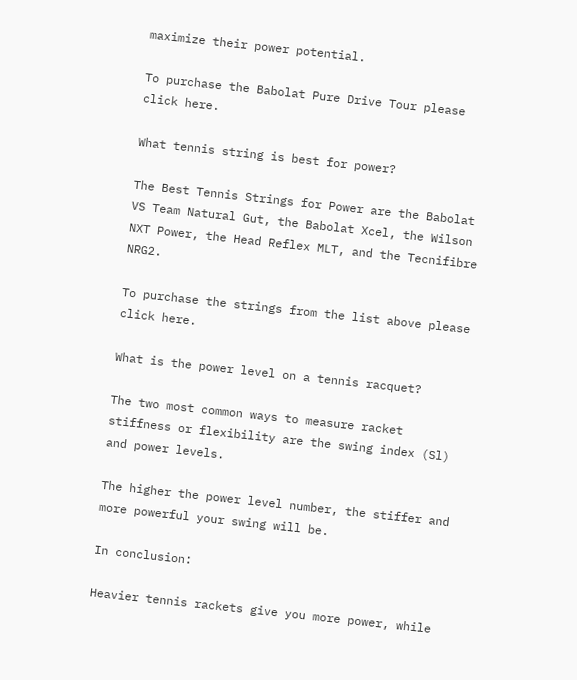maximize their power potential.

To purchase the Babolat Pure Drive Tour please click here.

What tennis string is best for power?

The Best Tennis Strings for Power are the Babolat VS Team Natural Gut, the Babolat Xcel, the Wilson NXT Power, the Head Reflex MLT, and the Tecnifibre NRG2.

To purchase the strings from the list above please click here.

What is the power level on a tennis racquet?

The two most common ways to measure racket stiffness or flexibility are the swing index (Sl) and power levels.

The higher the power level number, the stiffer and more powerful your swing will be.

In conclusion:

Heavier tennis rackets give you more power, while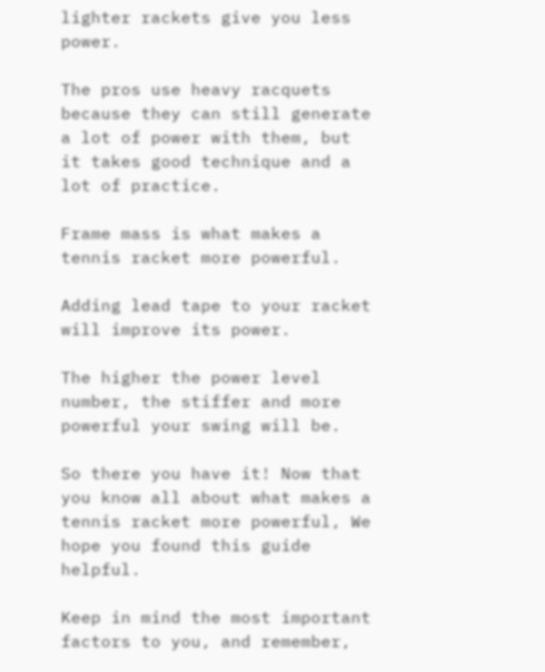lighter rackets give you less power.

The pros use heavy racquets because they can still generate a lot of power with them, but it takes good technique and a lot of practice.

Frame mass is what makes a tennis racket more powerful.

Adding lead tape to your racket will improve its power.

The higher the power level number, the stiffer and more powerful your swing will be.

So there you have it! Now that you know all about what makes a tennis racket more powerful, We hope you found this guide helpful.

Keep in mind the most important factors to you, and remember,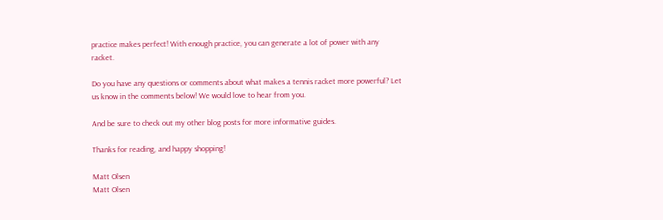practice makes perfect! With enough practice, you can generate a lot of power with any racket.

Do you have any questions or comments about what makes a tennis racket more powerful? Let us know in the comments below! We would love to hear from you.

And be sure to check out my other blog posts for more informative guides.

Thanks for reading, and happy shopping!

Matt Olsen
Matt Olsen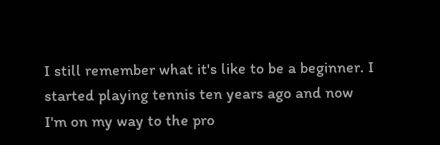I still remember what it's like to be a beginner. I started playing tennis ten years ago and now I'm on my way to the pro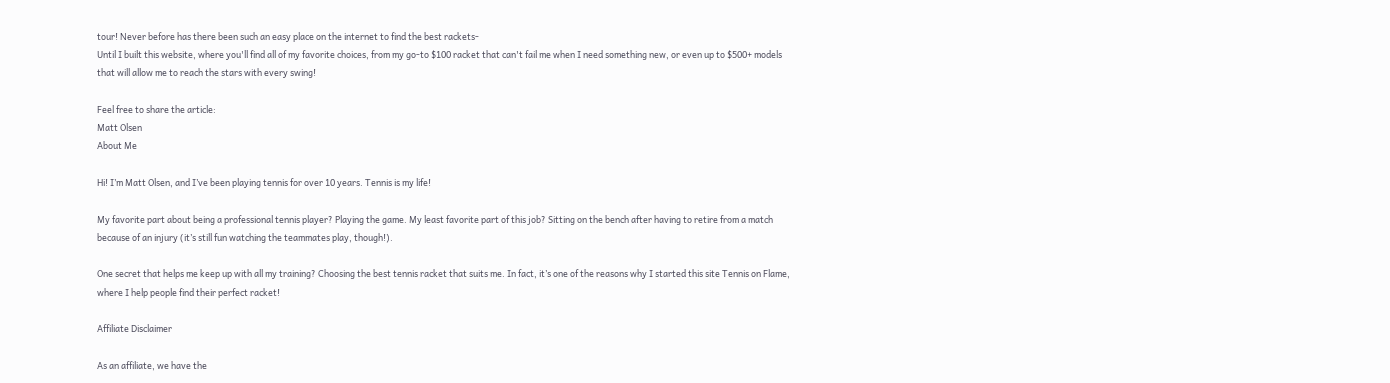tour! Never before has there been such an easy place on the internet to find the best rackets-
Until I built this website, where you'll find all of my favorite choices, from my go-to $100 racket that can't fail me when I need something new, or even up to $500+ models that will allow me to reach the stars with every swing!

Feel free to share the article:
Matt Olsen
About Me

Hi! I’m Matt Olsen, and I’ve been playing tennis for over 10 years. Tennis is my life!

My favorite part about being a professional tennis player? Playing the game. My least favorite part of this job? Sitting on the bench after having to retire from a match because of an injury (it’s still fun watching the teammates play, though!).

One secret that helps me keep up with all my training? Choosing the best tennis racket that suits me. In fact, it’s one of the reasons why I started this site Tennis on Flame, where I help people find their perfect racket!

Affiliate Disclaimer

As an affiliate, we have the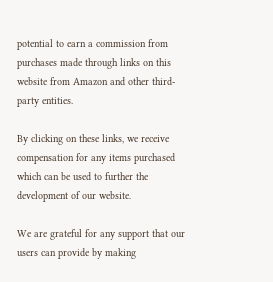potential to earn a commission from purchases made through links on this website from Amazon and other third-party entities.

By clicking on these links, we receive compensation for any items purchased which can be used to further the development of our website.

We are grateful for any support that our users can provide by making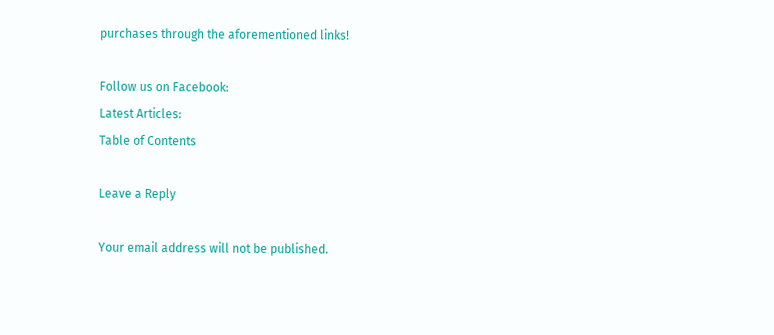purchases through the aforementioned links!

Follow us on Facebook:
Latest Articles:
Table of Contents

Leave a Reply

Your email address will not be published.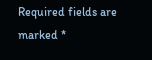Required fields are marked *